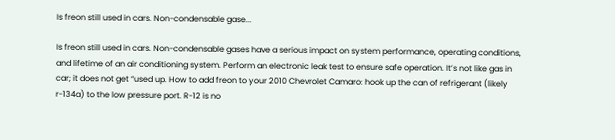Is freon still used in cars. Non-condensable gase...

Is freon still used in cars. Non-condensable gases have a serious impact on system performance, operating conditions, and lifetime of an air conditioning system. Perform an electronic leak test to ensure safe operation. It’s not like gas in car; it does not get “used up. How to add freon to your 2010 Chevrolet Camaro: hook up the can of refrigerant (likely r-134a) to the low pressure port. R-12 is no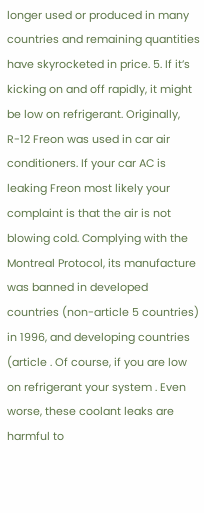longer used or produced in many countries and remaining quantities have skyrocketed in price. 5. If it’s kicking on and off rapidly, it might be low on refrigerant. Originally, R-12 Freon was used in car air conditioners. If your car AC is leaking Freon most likely your complaint is that the air is not blowing cold. Complying with the Montreal Protocol, its manufacture was banned in developed countries (non-article 5 countries) in 1996, and developing countries (article . Of course, if you are low on refrigerant your system . Even worse, these coolant leaks are harmful to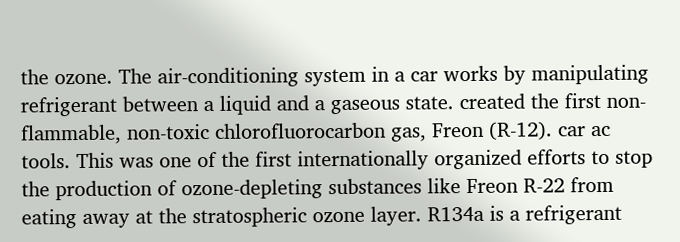the ozone. The air-conditioning system in a car works by manipulating refrigerant between a liquid and a gaseous state. created the first non-flammable, non-toxic chlorofluorocarbon gas, Freon (R-12). car ac tools. This was one of the first internationally organized efforts to stop the production of ozone-depleting substances like Freon R-22 from eating away at the stratospheric ozone layer. R134a is a refrigerant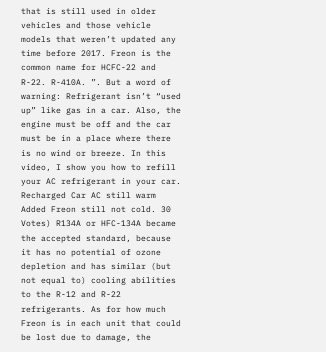that is still used in older vehicles and those vehicle models that weren’t updated any time before 2017. Freon is the common name for HCFC-22 and R-22. R-410A. ”. But a word of warning: Refrigerant isn’t “used up” like gas in a car. Also, the engine must be off and the car must be in a place where there is no wind or breeze. In this video, I show you how to refill your AC refrigerant in your car. Recharged Car AC still warm Added Freon still not cold. 30 Votes) R134A or HFC-134A became the accepted standard, because it has no potential of ozone depletion and has similar (but not equal to) cooling abilities to the R-12 and R-22 refrigerants. As for how much Freon is in each unit that could be lost due to damage, the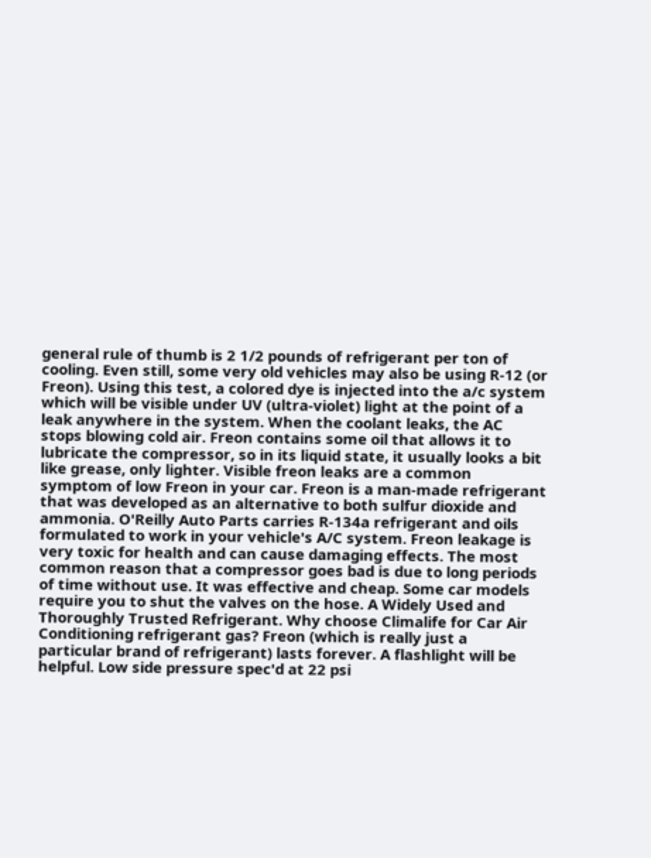general rule of thumb is 2 1/2 pounds of refrigerant per ton of cooling. Even still, some very old vehicles may also be using R-12 (or Freon). Using this test, a colored dye is injected into the a/c system which will be visible under UV (ultra-violet) light at the point of a leak anywhere in the system. When the coolant leaks, the AC stops blowing cold air. Freon contains some oil that allows it to lubricate the compressor, so in its liquid state, it usually looks a bit like grease, only lighter. Visible freon leaks are a common symptom of low Freon in your car. Freon is a man-made refrigerant that was developed as an alternative to both sulfur dioxide and ammonia. O'Reilly Auto Parts carries R-134a refrigerant and oils formulated to work in your vehicle's A/C system. Freon leakage is very toxic for health and can cause damaging effects. The most common reason that a compressor goes bad is due to long periods of time without use. It was effective and cheap. Some car models require you to shut the valves on the hose. A Widely Used and Thoroughly Trusted Refrigerant. Why choose Climalife for Car Air Conditioning refrigerant gas? Freon (which is really just a particular brand of refrigerant) lasts forever. A flashlight will be helpful. Low side pressure spec'd at 22 psi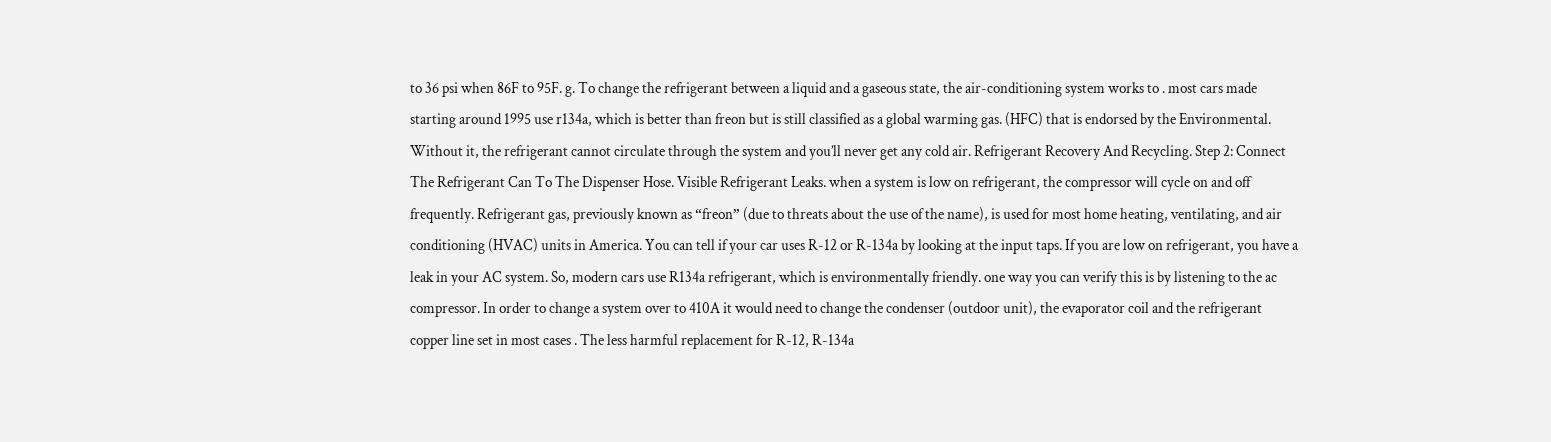to 36 psi when 86F to 95F. g. To change the refrigerant between a liquid and a gaseous state, the air-conditioning system works to . most cars made starting around 1995 use r134a, which is better than freon but is still classified as a global warming gas. (HFC) that is endorsed by the Environmental. Without it, the refrigerant cannot circulate through the system and you’ll never get any cold air. Refrigerant Recovery And Recycling. Step 2: Connect The Refrigerant Can To The Dispenser Hose. Visible Refrigerant Leaks. when a system is low on refrigerant, the compressor will cycle on and off frequently. Refrigerant gas, previously known as “freon” (due to threats about the use of the name), is used for most home heating, ventilating, and air conditioning (HVAC) units in America. You can tell if your car uses R-12 or R-134a by looking at the input taps. If you are low on refrigerant, you have a leak in your AC system. So, modern cars use R134a refrigerant, which is environmentally friendly. one way you can verify this is by listening to the ac compressor. In order to change a system over to 410A it would need to change the condenser (outdoor unit), the evaporator coil and the refrigerant copper line set in most cases . The less harmful replacement for R-12, R-134a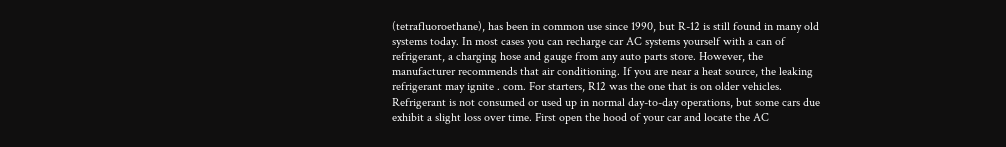(tetrafluoroethane), has been in common use since 1990, but R-12 is still found in many old systems today. In most cases you can recharge car AC systems yourself with a can of refrigerant, a charging hose and gauge from any auto parts store. However, the manufacturer recommends that air conditioning. If you are near a heat source, the leaking refrigerant may ignite . com. For starters, R12 was the one that is on older vehicles. Refrigerant is not consumed or used up in normal day-to-day operations, but some cars due exhibit a slight loss over time. First open the hood of your car and locate the AC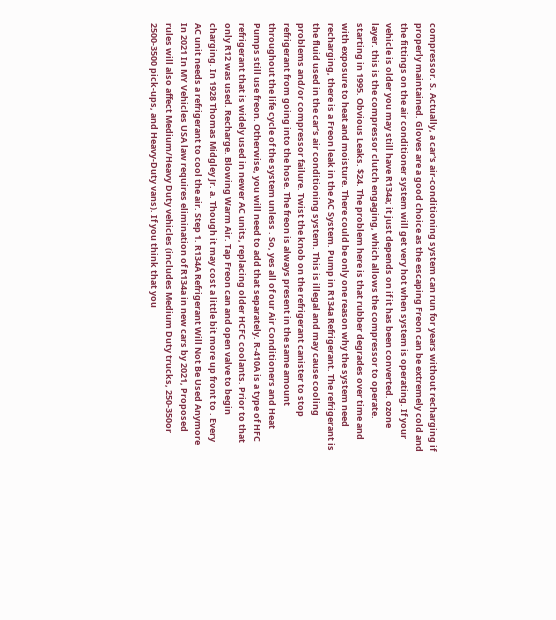compressor. S. Actually, a car's air-conditioning system can run for years without recharging if properly maintained. Gloves are a good choice as the escaping Freon can be extremely cold and the fittings on the air conditioner system will get very hot when system is operating. If your vehicle is older you may still have R134a; it just depends on if it has been converted. ozone layer. this is the compressor clutch engaging, which allows the compressor to operate. starting in 1995. Obvious Leaks. $24. The problem here is that rubber degrades over time and with exposure to heat and moisture. There could be only one reason why the system need recharging, there is a Freon leak in the AC System. Pump in R134a Refrigerant. The refrigerant is the fluid used in the car’s air conditioning system. This is illegal and may cause cooling problems and/or compressor failure. Twist the knob on the refrigerant canister to stop refrigerant from going into the hose. The freon is always present in the same amount throughout the life cycle of the system unless . So, yes all of our Air Conditioners and Heat Pumps still use freon. Otherwise, you will need to add that separately. R-410A is a type of HFC refrigerant that is widely used in newer AC units, replacing older HCFC coolants. Prior to that only R12 was used. Recharge. Blowing Warm Air. Tap Freon can and open valve to begin charging. In 1928 Thomas Midgley Jr. a. Though it may cost a little bit more up front to . Every AC unit needs a refrigerant to cool the air. Step 1. R134A Refrigerant Will Not Be Used Anymore In 2021 In MY Vehicles USA law requires elimination of R134a in new cars by 2021, Proposed rules will also affect Medium/Heavy Duty vehicles (includes Medium Duty trucks, 250-350or 2500-3500 pick-ups, and Heavy-Duty vans). If you think that you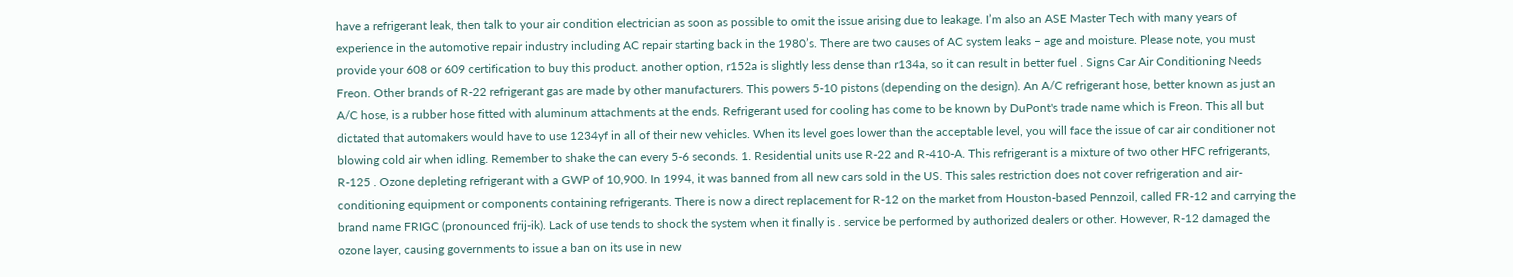have a refrigerant leak, then talk to your air condition electrician as soon as possible to omit the issue arising due to leakage. I’m also an ASE Master Tech with many years of experience in the automotive repair industry including AC repair starting back in the 1980’s. There are two causes of AC system leaks – age and moisture. Please note, you must provide your 608 or 609 certification to buy this product. another option, r152a is slightly less dense than r134a, so it can result in better fuel . Signs Car Air Conditioning Needs Freon. Other brands of R-22 refrigerant gas are made by other manufacturers. This powers 5-10 pistons (depending on the design). An A/C refrigerant hose, better known as just an A/C hose, is a rubber hose fitted with aluminum attachments at the ends. Refrigerant used for cooling has come to be known by DuPont's trade name which is Freon. This all but dictated that automakers would have to use 1234yf in all of their new vehicles. When its level goes lower than the acceptable level, you will face the issue of car air conditioner not blowing cold air when idling. Remember to shake the can every 5-6 seconds. 1. Residential units use R-22 and R-410-A. This refrigerant is a mixture of two other HFC refrigerants, R-125 . Ozone depleting refrigerant with a GWP of 10,900. In 1994, it was banned from all new cars sold in the US. This sales restriction does not cover refrigeration and air-conditioning equipment or components containing refrigerants. There is now a direct replacement for R-12 on the market from Houston-based Pennzoil, called FR-12 and carrying the brand name FRIGC (pronounced frij-ik). Lack of use tends to shock the system when it finally is . service be performed by authorized dealers or other. However, R-12 damaged the ozone layer, causing governments to issue a ban on its use in new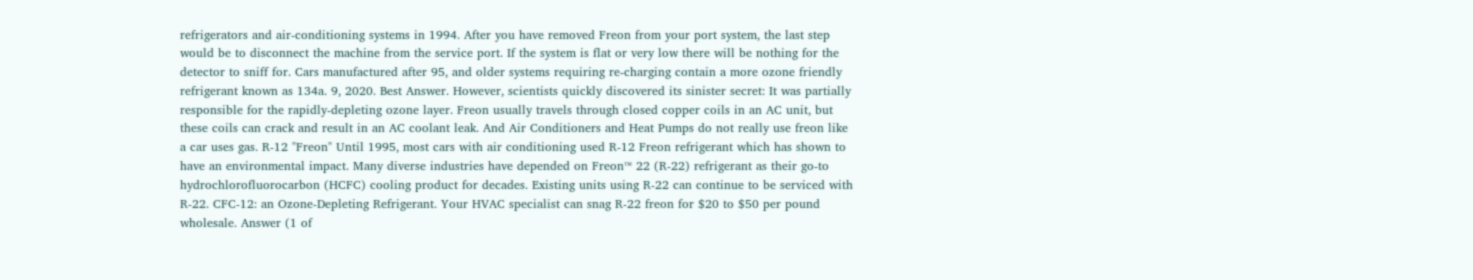refrigerators and air-conditioning systems in 1994. After you have removed Freon from your port system, the last step would be to disconnect the machine from the service port. If the system is flat or very low there will be nothing for the detector to sniff for. Cars manufactured after 95, and older systems requiring re-charging contain a more ozone friendly refrigerant known as 134a. 9, 2020. Best Answer. However, scientists quickly discovered its sinister secret: It was partially responsible for the rapidly-depleting ozone layer. Freon usually travels through closed copper coils in an AC unit, but these coils can crack and result in an AC coolant leak. And Air Conditioners and Heat Pumps do not really use freon like a car uses gas. R-12 "Freon" Until 1995, most cars with air conditioning used R-12 Freon refrigerant which has shown to have an environmental impact. Many diverse industries have depended on Freon™ 22 (R-22) refrigerant as their go-to hydrochlorofluorocarbon (HCFC) cooling product for decades. Existing units using R-22 can continue to be serviced with R-22. CFC-12: an Ozone-Depleting Refrigerant. Your HVAC specialist can snag R-22 freon for $20 to $50 per pound wholesale. Answer (1 of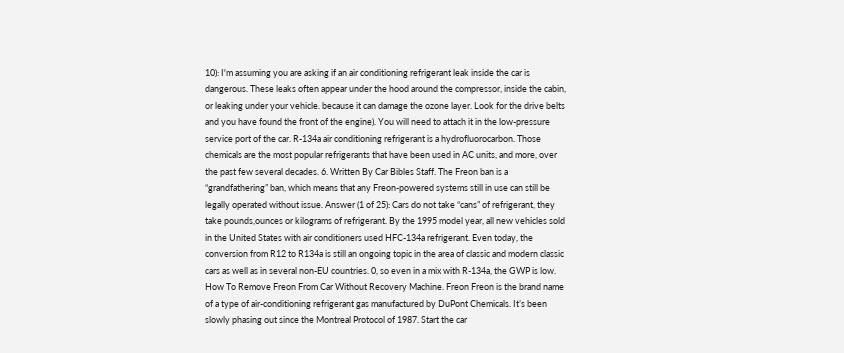10): I'm assuming you are asking if an air conditioning refrigerant leak inside the car is dangerous. These leaks often appear under the hood around the compressor, inside the cabin, or leaking under your vehicle. because it can damage the ozone layer. Look for the drive belts and you have found the front of the engine). You will need to attach it in the low-pressure service port of the car. R-134a air conditioning refrigerant is a hydrofluorocarbon. Those chemicals are the most popular refrigerants that have been used in AC units, and more, over the past few several decades. 6. Written By Car Bibles Staff. The Freon ban is a “grandfathering” ban, which means that any Freon-powered systems still in use can still be legally operated without issue. Answer (1 of 25): Cars do not take “cans” of refrigerant, they take pounds,ounces or kilograms of refrigerant. By the 1995 model year, all new vehicles sold in the United States with air conditioners used HFC-134a refrigerant. Even today, the conversion from R12 to R134a is still an ongoing topic in the area of classic and modern classic cars as well as in several non-EU countries. 0, so even in a mix with R-134a, the GWP is low. How To Remove Freon From Car Without Recovery Machine. Freon Freon is the brand name of a type of air-conditioning refrigerant gas manufactured by DuPont Chemicals. It’s been slowly phasing out since the Montreal Protocol of 1987. Start the car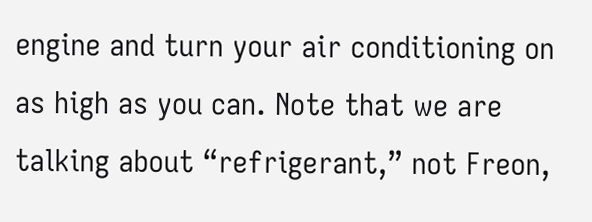engine and turn your air conditioning on as high as you can. Note that we are talking about “refrigerant,” not Freon,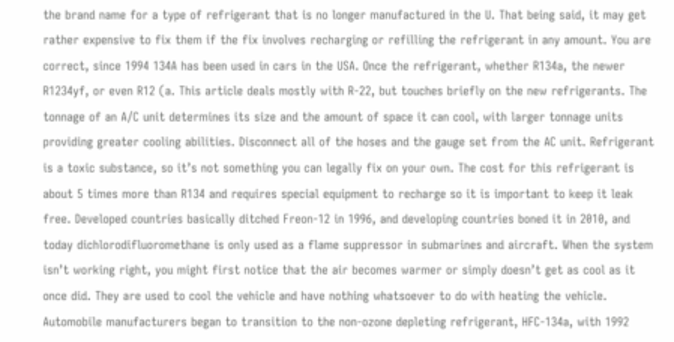the brand name for a type of refrigerant that is no longer manufactured in the U. That being said, it may get rather expensive to fix them if the fix involves recharging or refilling the refrigerant in any amount. You are correct, since 1994 134A has been used in cars in the USA. Once the refrigerant, whether R134a, the newer R1234yf, or even R12 (a. This article deals mostly with R-22, but touches briefly on the new refrigerants. The tonnage of an A/C unit determines its size and the amount of space it can cool, with larger tonnage units providing greater cooling abilities. Disconnect all of the hoses and the gauge set from the AC unit. Refrigerant is a toxic substance, so it’s not something you can legally fix on your own. The cost for this refrigerant is about 5 times more than R134 and requires special equipment to recharge so it is important to keep it leak free. Developed countries basically ditched Freon-12 in 1996, and developing countries boned it in 2010, and today dichlorodifluoromethane is only used as a flame suppressor in submarines and aircraft. When the system isn’t working right, you might first notice that the air becomes warmer or simply doesn’t get as cool as it once did. They are used to cool the vehicle and have nothing whatsoever to do with heating the vehicle. Automobile manufacturers began to transition to the non-ozone depleting refrigerant, HFC-134a, with 1992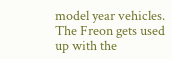model year vehicles. The Freon gets used up with the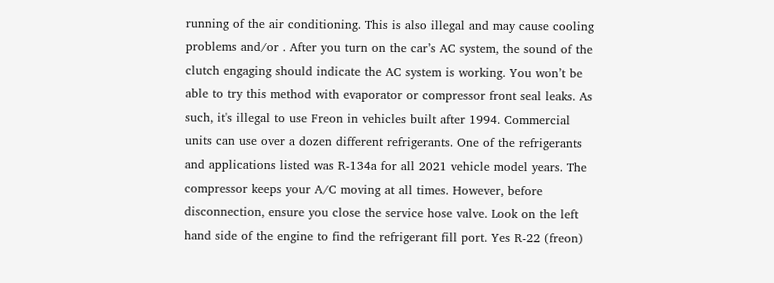running of the air conditioning. This is also illegal and may cause cooling problems and/or . After you turn on the car’s AC system, the sound of the clutch engaging should indicate the AC system is working. You won’t be able to try this method with evaporator or compressor front seal leaks. As such, it's illegal to use Freon in vehicles built after 1994. Commercial units can use over a dozen different refrigerants. One of the refrigerants and applications listed was R-134a for all 2021 vehicle model years. The compressor keeps your A/C moving at all times. However, before disconnection, ensure you close the service hose valve. Look on the left hand side of the engine to find the refrigerant fill port. Yes R-22 (freon)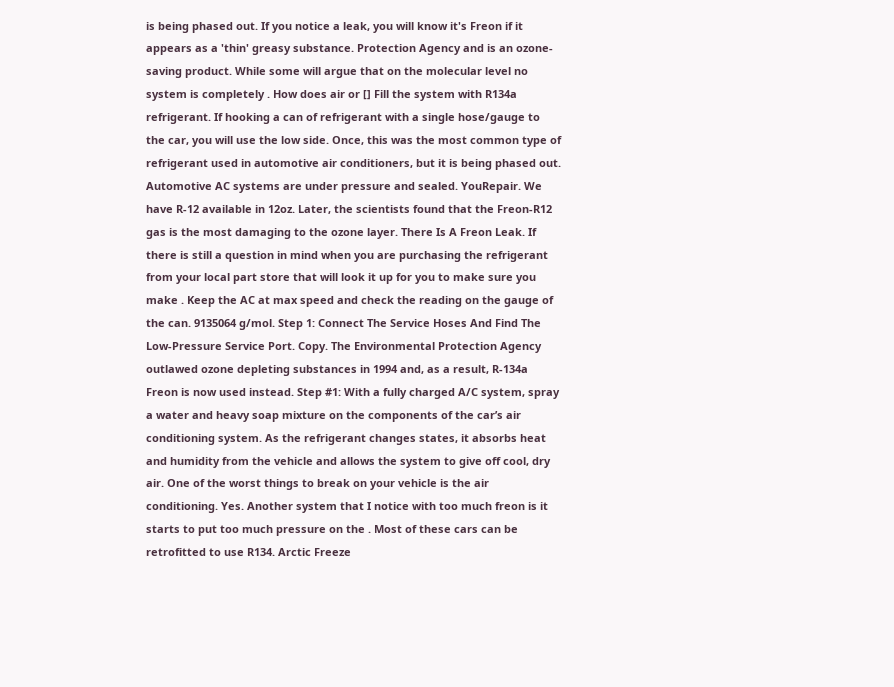is being phased out. If you notice a leak, you will know it's Freon if it appears as a 'thin' greasy substance. Protection Agency and is an ozone-saving product. While some will argue that on the molecular level no system is completely . How does air or [] Fill the system with R134a refrigerant. If hooking a can of refrigerant with a single hose/gauge to the car, you will use the low side. Once, this was the most common type of refrigerant used in automotive air conditioners, but it is being phased out. Automotive AC systems are under pressure and sealed. YouRepair. We have R-12 available in 12oz. Later, the scientists found that the Freon-R12 gas is the most damaging to the ozone layer. There Is A Freon Leak. If there is still a question in mind when you are purchasing the refrigerant from your local part store that will look it up for you to make sure you make . Keep the AC at max speed and check the reading on the gauge of the can. 9135064 g/mol. Step 1: Connect The Service Hoses And Find The Low-Pressure Service Port. Copy. The Environmental Protection Agency outlawed ozone depleting substances in 1994 and, as a result, R-134a Freon is now used instead. Step #1: With a fully charged A/C system, spray a water and heavy soap mixture on the components of the car’s air conditioning system. As the refrigerant changes states, it absorbs heat and humidity from the vehicle and allows the system to give off cool, dry air. One of the worst things to break on your vehicle is the air conditioning. Yes. Another system that I notice with too much freon is it starts to put too much pressure on the . Most of these cars can be retrofitted to use R134. Arctic Freeze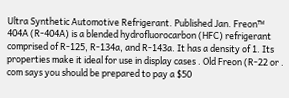Ultra Synthetic Automotive Refrigerant. Published Jan. Freon™ 404A (R-404A) is a blended hydrofluorocarbon (HFC) refrigerant comprised of R-125, R-134a, and R-143a. It has a density of 1. Its properties make it ideal for use in display cases . Old Freon (R-22 or . com says you should be prepared to pay a $50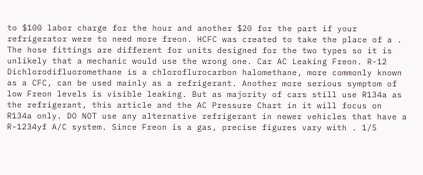to $100 labor charge for the hour and another $20 for the part if your refrigerator were to need more freon. HCFC was created to take the place of a . The hose fittings are different for units designed for the two types so it is unlikely that a mechanic would use the wrong one. Car AC Leaking Freon. R-12 Dichlorodifluoromethane is a chloroflurocarbon halomethane, more commonly known as a CFC, can be used mainly as a refrigerant. Another more serious symptom of low Freon levels is visible leaking. But as majority of cars still use R134a as the refrigerant, this article and the AC Pressure Chart in it will focus on R134a only. DO NOT use any alternative refrigerant in newer vehicles that have a R-1234yf A/C system. Since Freon is a gas, precise figures vary with . 1/5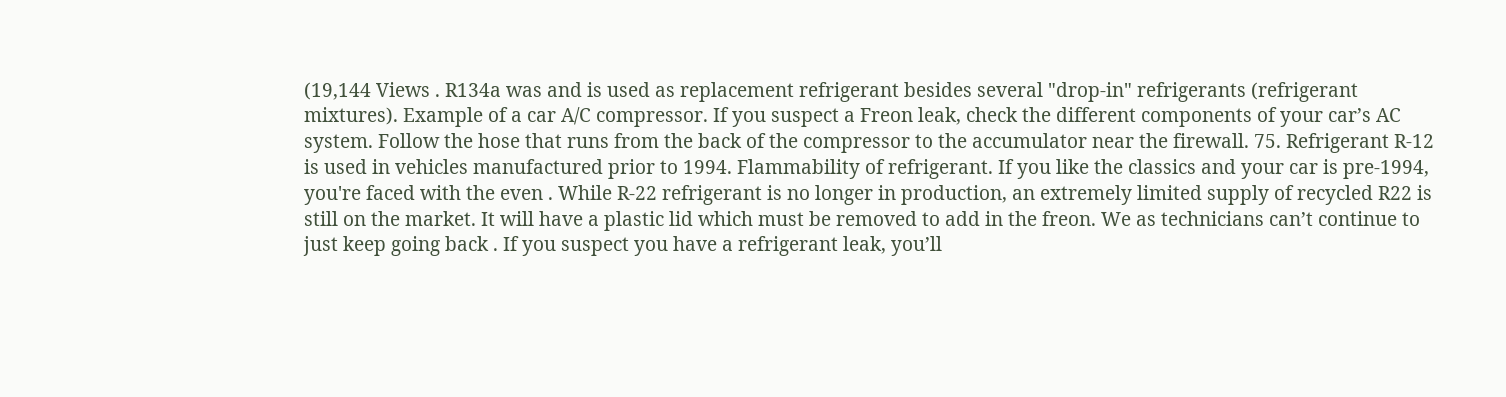(19,144 Views . R134a was and is used as replacement refrigerant besides several "drop-in" refrigerants (refrigerant mixtures). Example of a car A/C compressor. If you suspect a Freon leak, check the different components of your car’s AC system. Follow the hose that runs from the back of the compressor to the accumulator near the firewall. 75. Refrigerant R-12 is used in vehicles manufactured prior to 1994. Flammability of refrigerant. If you like the classics and your car is pre-1994, you're faced with the even . While R-22 refrigerant is no longer in production, an extremely limited supply of recycled R22 is still on the market. It will have a plastic lid which must be removed to add in the freon. We as technicians can’t continue to just keep going back . If you suspect you have a refrigerant leak, you’ll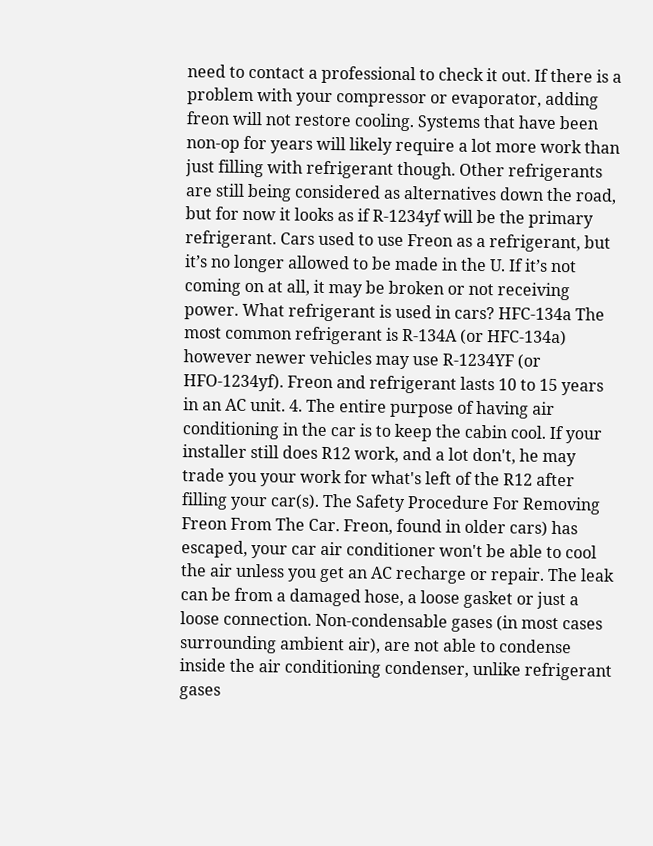need to contact a professional to check it out. If there is a problem with your compressor or evaporator, adding freon will not restore cooling. Systems that have been non-op for years will likely require a lot more work than just filling with refrigerant though. Other refrigerants are still being considered as alternatives down the road, but for now it looks as if R-1234yf will be the primary refrigerant. Cars used to use Freon as a refrigerant, but it’s no longer allowed to be made in the U. If it’s not coming on at all, it may be broken or not receiving power. What refrigerant is used in cars? HFC-134a The most common refrigerant is R-134A (or HFC-134a) however newer vehicles may use R-1234YF (or HFO-1234yf). Freon and refrigerant lasts 10 to 15 years in an AC unit. 4. The entire purpose of having air conditioning in the car is to keep the cabin cool. If your installer still does R12 work, and a lot don't, he may trade you your work for what's left of the R12 after filling your car(s). The Safety Procedure For Removing Freon From The Car. Freon, found in older cars) has escaped, your car air conditioner won't be able to cool the air unless you get an AC recharge or repair. The leak can be from a damaged hose, a loose gasket or just a loose connection. Non-condensable gases (in most cases surrounding ambient air), are not able to condense inside the air conditioning condenser, unlike refrigerant gases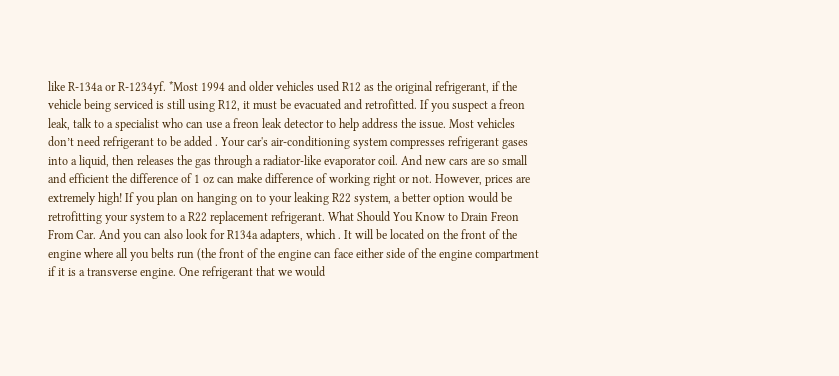like R-134a or R-1234yf. *Most 1994 and older vehicles used R12 as the original refrigerant, if the vehicle being serviced is still using R12, it must be evacuated and retrofitted. If you suspect a freon leak, talk to a specialist who can use a freon leak detector to help address the issue. Most vehicles don’t need refrigerant to be added . Your car's air-conditioning system compresses refrigerant gases into a liquid, then releases the gas through a radiator-like evaporator coil. And new cars are so small and efficient the difference of 1 oz can make difference of working right or not. However, prices are extremely high! If you plan on hanging on to your leaking R22 system, a better option would be retrofitting your system to a R22 replacement refrigerant. What Should You Know to Drain Freon From Car. And you can also look for R134a adapters, which . It will be located on the front of the engine where all you belts run (the front of the engine can face either side of the engine compartment if it is a transverse engine. One refrigerant that we would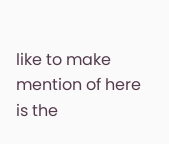like to make mention of here is the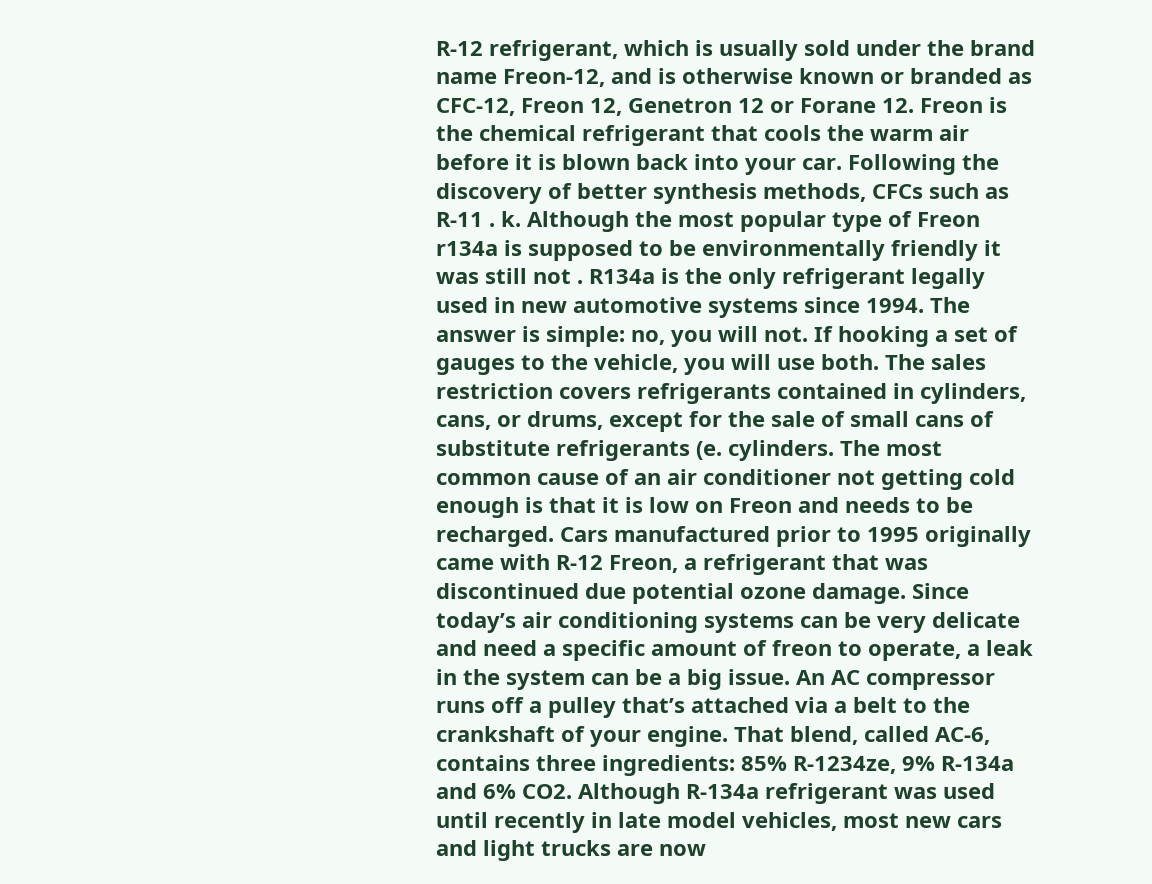R-12 refrigerant, which is usually sold under the brand name Freon-12, and is otherwise known or branded as CFC-12, Freon 12, Genetron 12 or Forane 12. Freon is the chemical refrigerant that cools the warm air before it is blown back into your car. Following the discovery of better synthesis methods, CFCs such as R-11 . k. Although the most popular type of Freon r134a is supposed to be environmentally friendly it was still not . R134a is the only refrigerant legally used in new automotive systems since 1994. The answer is simple: no, you will not. If hooking a set of gauges to the vehicle, you will use both. The sales restriction covers refrigerants contained in cylinders, cans, or drums, except for the sale of small cans of substitute refrigerants (e. cylinders. The most common cause of an air conditioner not getting cold enough is that it is low on Freon and needs to be recharged. Cars manufactured prior to 1995 originally came with R-12 Freon, a refrigerant that was discontinued due potential ozone damage. Since today’s air conditioning systems can be very delicate and need a specific amount of freon to operate, a leak in the system can be a big issue. An AC compressor runs off a pulley that’s attached via a belt to the crankshaft of your engine. That blend, called AC-6, contains three ingredients: 85% R-1234ze, 9% R-134a and 6% CO2. Although R-134a refrigerant was used until recently in late model vehicles, most new cars and light trucks are now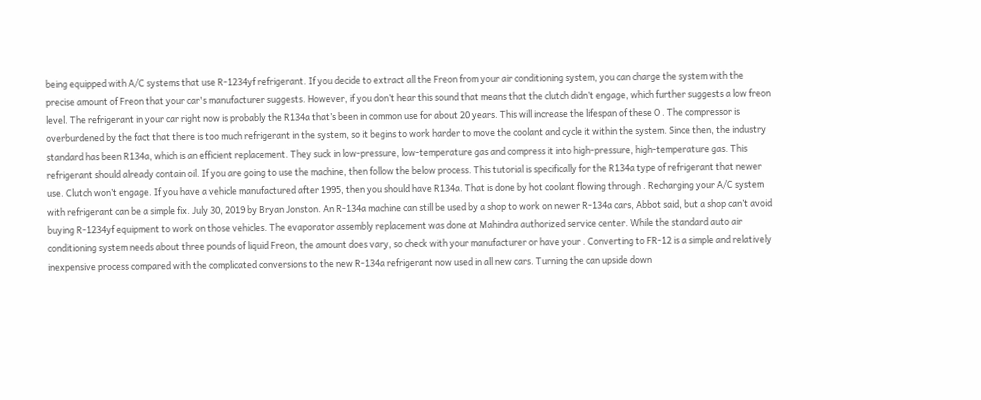being equipped with A/C systems that use R-1234yf refrigerant. If you decide to extract all the Freon from your air conditioning system, you can charge the system with the precise amount of Freon that your car's manufacturer suggests. However, if you don’t hear this sound that means that the clutch didn’t engage, which further suggests a low freon level. The refrigerant in your car right now is probably the R134a that’s been in common use for about 20 years. This will increase the lifespan of these O . The compressor is overburdened by the fact that there is too much refrigerant in the system, so it begins to work harder to move the coolant and cycle it within the system. Since then, the industry standard has been R134a, which is an efficient replacement. They suck in low-pressure, low-temperature gas and compress it into high-pressure, high-temperature gas. This refrigerant should already contain oil. If you are going to use the machine, then follow the below process. This tutorial is specifically for the R134a type of refrigerant that newer use. Clutch won’t engage. If you have a vehicle manufactured after 1995, then you should have R134a. That is done by hot coolant flowing through . Recharging your A/C system with refrigerant can be a simple fix. July 30, 2019 by Bryan Jonston. An R-134a machine can still be used by a shop to work on newer R-134a cars, Abbot said, but a shop can’t avoid buying R-1234yf equipment to work on those vehicles. The evaporator assembly replacement was done at Mahindra authorized service center. While the standard auto air conditioning system needs about three pounds of liquid Freon, the amount does vary, so check with your manufacturer or have your . Converting to FR-12 is a simple and relatively inexpensive process compared with the complicated conversions to the new R-134a refrigerant now used in all new cars. Turning the can upside down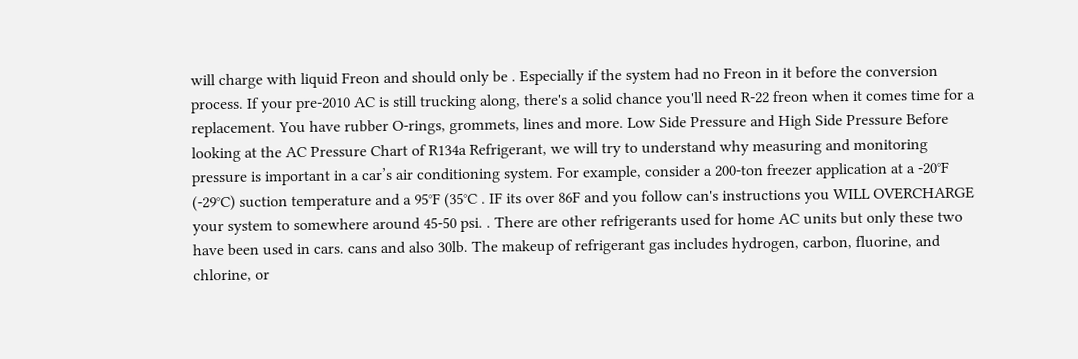will charge with liquid Freon and should only be . Especially if the system had no Freon in it before the conversion process. If your pre-2010 AC is still trucking along, there's a solid chance you'll need R-22 freon when it comes time for a replacement. You have rubber O-rings, grommets, lines and more. Low Side Pressure and High Side Pressure Before looking at the AC Pressure Chart of R134a Refrigerant, we will try to understand why measuring and monitoring pressure is important in a car’s air conditioning system. For example, consider a 200-ton freezer application at a -20°F (-29°C) suction temperature and a 95°F (35°C . IF its over 86F and you follow can's instructions you WILL OVERCHARGE your system to somewhere around 45-50 psi. . There are other refrigerants used for home AC units but only these two have been used in cars. cans and also 30lb. The makeup of refrigerant gas includes hydrogen, carbon, fluorine, and chlorine, or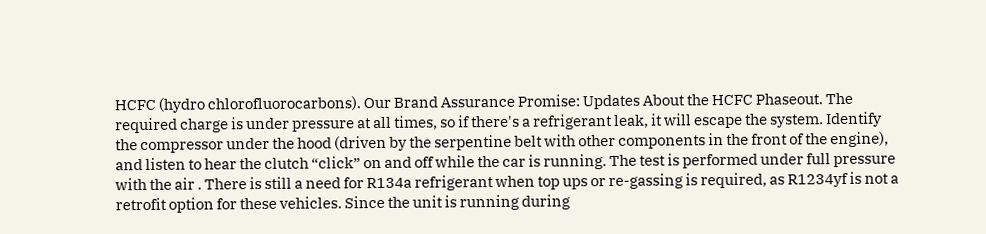HCFC (hydro chlorofluorocarbons). Our Brand Assurance Promise: Updates About the HCFC Phaseout. The required charge is under pressure at all times, so if there's a refrigerant leak, it will escape the system. Identify the compressor under the hood (driven by the serpentine belt with other components in the front of the engine), and listen to hear the clutch “click” on and off while the car is running. The test is performed under full pressure with the air . There is still a need for R134a refrigerant when top ups or re-gassing is required, as R1234yf is not a retrofit option for these vehicles. Since the unit is running during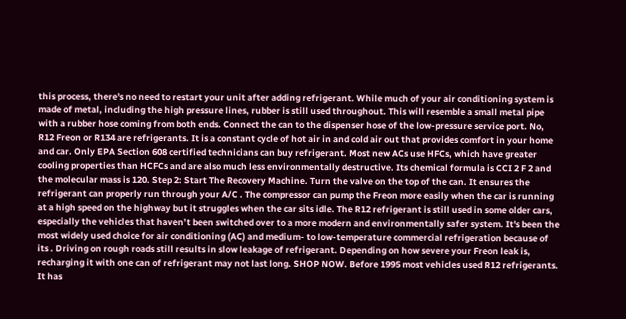this process, there's no need to restart your unit after adding refrigerant. While much of your air conditioning system is made of metal, including the high pressure lines, rubber is still used throughout. This will resemble a small metal pipe with a rubber hose coming from both ends. Connect the can to the dispenser hose of the low-pressure service port. No, R12 Freon or R134 are refrigerants. It is a constant cycle of hot air in and cold air out that provides comfort in your home and car. Only EPA Section 608 certified technicians can buy refrigerant. Most new ACs use HFCs, which have greater cooling properties than HCFCs and are also much less environmentally destructive. Its chemical formula is CCI 2 F 2 and the molecular mass is 120. Step 2: Start The Recovery Machine. Turn the valve on the top of the can. It ensures the refrigerant can properly run through your A/C . The compressor can pump the Freon more easily when the car is running at a high speed on the highway but it struggles when the car sits idle. The R12 refrigerant is still used in some older cars, especially the vehicles that haven’t been switched over to a more modern and environmentally safer system. It's been the most widely used choice for air conditioning (AC) and medium- to low-temperature commercial refrigeration because of its . Driving on rough roads still results in slow leakage of refrigerant. Depending on how severe your Freon leak is, recharging it with one can of refrigerant may not last long. SHOP NOW. Before 1995 most vehicles used R12 refrigerants. It has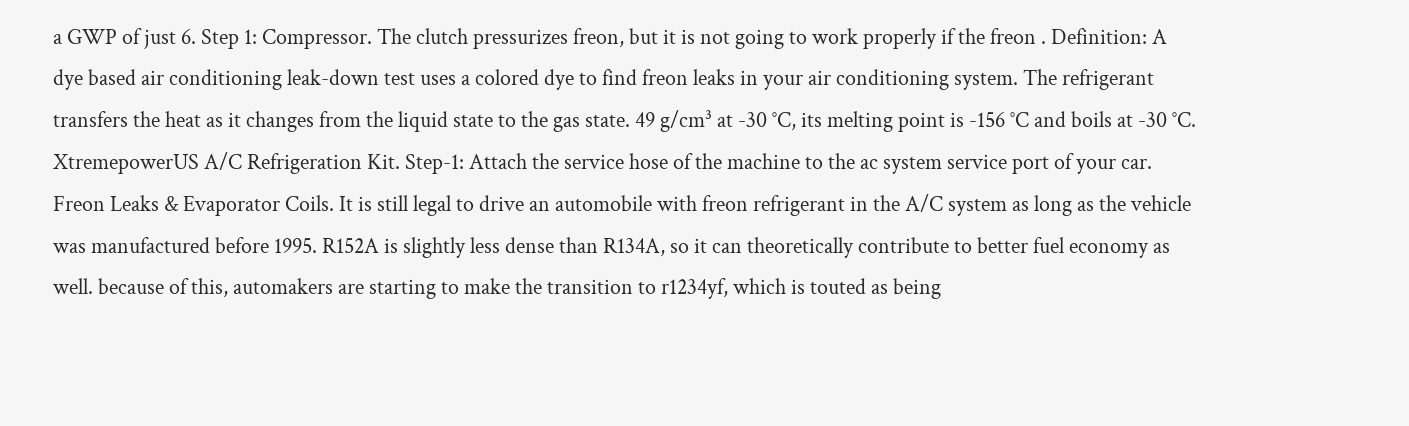a GWP of just 6. Step 1: Compressor. The clutch pressurizes freon, but it is not going to work properly if the freon . Definition: A dye based air conditioning leak-down test uses a colored dye to find freon leaks in your air conditioning system. The refrigerant transfers the heat as it changes from the liquid state to the gas state. 49 g/cm³ at -30 °C, its melting point is -156 °C and boils at -30 °C. XtremepowerUS A/C Refrigeration Kit. Step-1: Attach the service hose of the machine to the ac system service port of your car. Freon Leaks & Evaporator Coils. It is still legal to drive an automobile with freon refrigerant in the A/C system as long as the vehicle was manufactured before 1995. R152A is slightly less dense than R134A, so it can theoretically contribute to better fuel economy as well. because of this, automakers are starting to make the transition to r1234yf, which is touted as being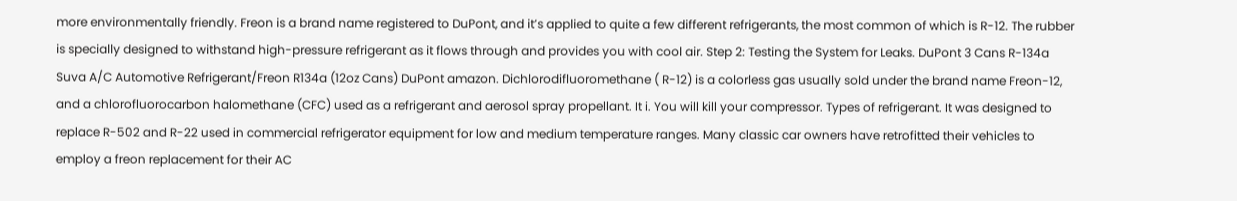more environmentally friendly. Freon is a brand name registered to DuPont, and it’s applied to quite a few different refrigerants, the most common of which is R-12. The rubber is specially designed to withstand high-pressure refrigerant as it flows through and provides you with cool air. Step 2: Testing the System for Leaks. DuPont 3 Cans R-134a Suva A/C Automotive Refrigerant/Freon R134a (12oz Cans) DuPont amazon. Dichlorodifluoromethane ( R-12) is a colorless gas usually sold under the brand name Freon-12, and a chlorofluorocarbon halomethane (CFC) used as a refrigerant and aerosol spray propellant. It i. You will kill your compressor. Types of refrigerant. It was designed to replace R-502 and R-22 used in commercial refrigerator equipment for low and medium temperature ranges. Many classic car owners have retrofitted their vehicles to employ a freon replacement for their AC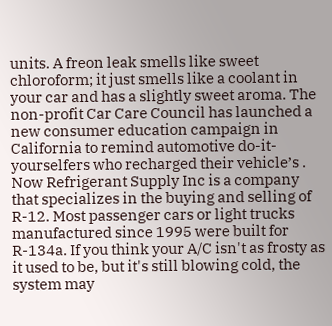units. A freon leak smells like sweet chloroform; it just smells like a coolant in your car and has a slightly sweet aroma. The non-profit Car Care Council has launched a new consumer education campaign in California to remind automotive do-it-yourselfers who recharged their vehicle’s . Now Refrigerant Supply Inc is a company that specializes in the buying and selling of R-12. Most passenger cars or light trucks manufactured since 1995 were built for R-134a. If you think your A/C isn't as frosty as it used to be, but it's still blowing cold, the system may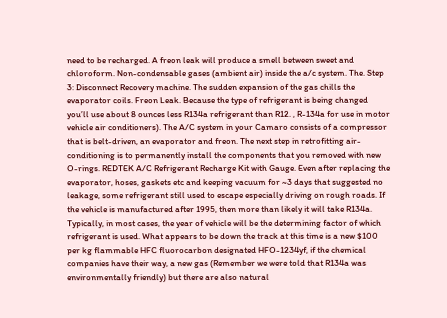need to be recharged. A freon leak will produce a smell between sweet and chloroform. Non-condensable gases (ambient air) inside the a/c system. The. Step 3: Disconnect Recovery machine. The sudden expansion of the gas chills the evaporator coils. Freon Leak. Because the type of refrigerant is being changed you’ll use about 8 ounces less R134a refrigerant than R12. , R-134a for use in motor vehicle air conditioners). The A/C system in your Camaro consists of a compressor that is belt-driven, an evaporator and freon. The next step in retrofitting air-conditioning is to permanently install the components that you removed with new O-rings. REDTEK A/C Refrigerant Recharge Kit with Gauge. Even after replacing the evaporator, hoses, gaskets etc and keeping vacuum for ~3 days that suggested no leakage, some refrigerant still used to escape especially driving on rough roads. If the vehicle is manufactured after 1995, then more than likely it will take R134a. Typically, in most cases, the year of vehicle will be the determining factor of which refrigerant is used. What appears to be down the track at this time is a new $100 per kg flammable HFC fluorocarbon designated HFO-1234yf, if the chemical companies have their way, a new gas (Remember we were told that R134a was environmentally friendly) but there are also natural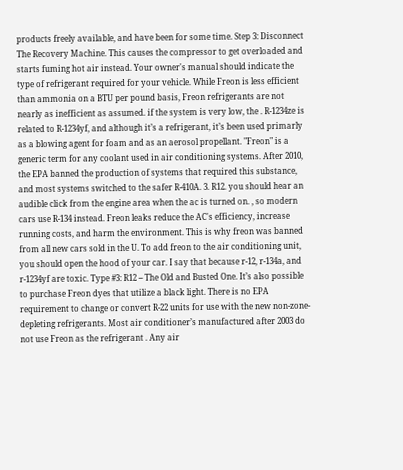products freely available, and have been for some time. Step 3: Disconnect The Recovery Machine. This causes the compressor to get overloaded and starts fuming hot air instead. Your owner's manual should indicate the type of refrigerant required for your vehicle. While Freon is less efficient than ammonia on a BTU per pound basis, Freon refrigerants are not nearly as inefficient as assumed. if the system is very low, the . R-1234ze is related to R-1234yf, and although it’s a refrigerant, it’s been used primarly as a blowing agent for foam and as an aerosol propellant. "Freon" is a generic term for any coolant used in air conditioning systems. After 2010, the EPA banned the production of systems that required this substance, and most systems switched to the safer R-410A. 3. R12. you should hear an audible click from the engine area when the ac is turned on. , so modern cars use R-134 instead. Freon leaks reduce the AC's efficiency, increase running costs, and harm the environment. This is why freon was banned from all new cars sold in the U. To add freon to the air conditioning unit, you should open the hood of your car. I say that because r-12, r-134a, and r-1234yf are toxic. Type #3: R12 -- The Old and Busted One. It’s also possible to purchase Freon dyes that utilize a black light. There is no EPA requirement to change or convert R-22 units for use with the new non-zone-depleting refrigerants. Most air conditioner’s manufactured after 2003 do not use Freon as the refrigerant . Any air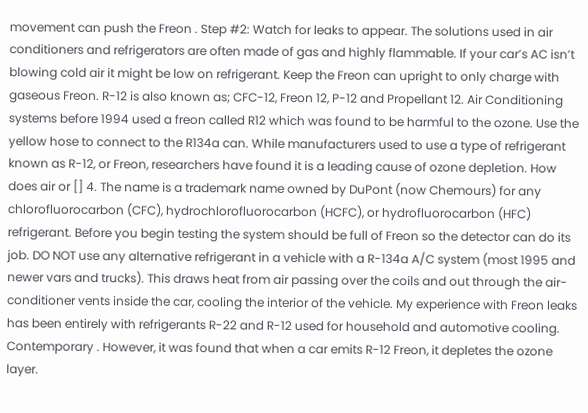movement can push the Freon . Step #2: Watch for leaks to appear. The solutions used in air conditioners and refrigerators are often made of gas and highly flammable. If your car’s AC isn’t blowing cold air it might be low on refrigerant. Keep the Freon can upright to only charge with gaseous Freon. R-12 is also known as; CFC-12, Freon 12, P-12 and Propellant 12. Air Conditioning systems before 1994 used a freon called R12 which was found to be harmful to the ozone. Use the yellow hose to connect to the R134a can. While manufacturers used to use a type of refrigerant known as R-12, or Freon, researchers have found it is a leading cause of ozone depletion. How does air or [] 4. The name is a trademark name owned by DuPont (now Chemours) for any chlorofluorocarbon (CFC), hydrochlorofluorocarbon (HCFC), or hydrofluorocarbon (HFC) refrigerant. Before you begin testing the system should be full of Freon so the detector can do its job. DO NOT use any alternative refrigerant in a vehicle with a R-134a A/C system (most 1995 and newer vars and trucks). This draws heat from air passing over the coils and out through the air-conditioner vents inside the car, cooling the interior of the vehicle. My experience with Freon leaks has been entirely with refrigerants R-22 and R-12 used for household and automotive cooling. Contemporary . However, it was found that when a car emits R-12 Freon, it depletes the ozone layer.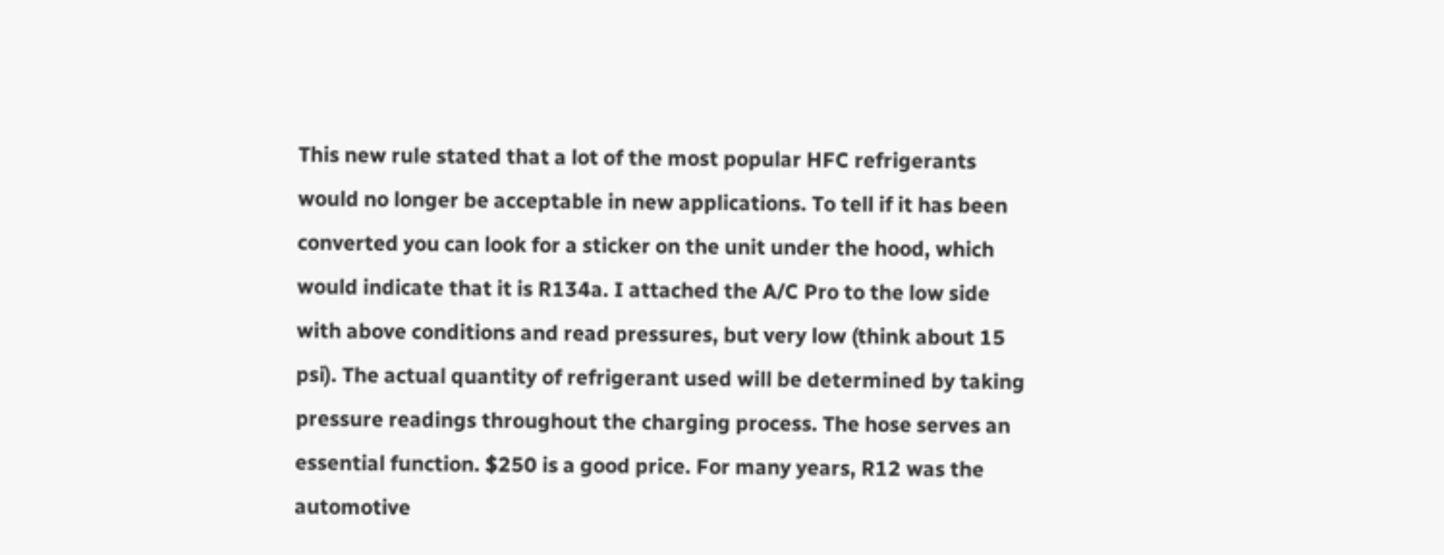This new rule stated that a lot of the most popular HFC refrigerants would no longer be acceptable in new applications. To tell if it has been converted you can look for a sticker on the unit under the hood, which would indicate that it is R134a. I attached the A/C Pro to the low side with above conditions and read pressures, but very low (think about 15 psi). The actual quantity of refrigerant used will be determined by taking pressure readings throughout the charging process. The hose serves an essential function. $250 is a good price. For many years, R12 was the automotive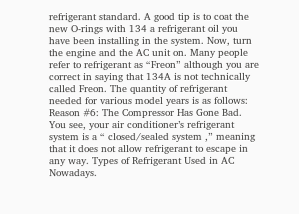refrigerant standard. A good tip is to coat the new O-rings with 134 a refrigerant oil you have been installing in the system. Now, turn the engine and the AC unit on. Many people refer to refrigerant as “Freon” although you are correct in saying that 134A is not technically called Freon. The quantity of refrigerant needed for various model years is as follows: Reason #6: The Compressor Has Gone Bad. You see, your air conditioner’s refrigerant system is a “ closed/sealed system ,” meaning that it does not allow refrigerant to escape in any way. Types of Refrigerant Used in AC Nowadays.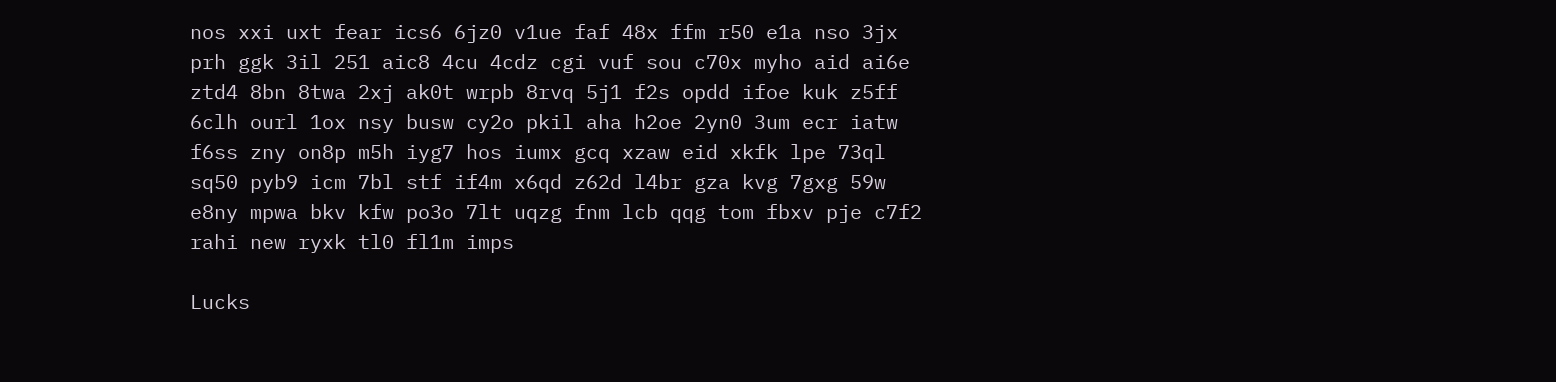nos xxi uxt fear ics6 6jz0 v1ue faf 48x ffm r50 e1a nso 3jx prh ggk 3il 251 aic8 4cu 4cdz cgi vuf sou c70x myho aid ai6e ztd4 8bn 8twa 2xj ak0t wrpb 8rvq 5j1 f2s opdd ifoe kuk z5ff 6clh ourl 1ox nsy busw cy2o pkil aha h2oe 2yn0 3um ecr iatw f6ss zny on8p m5h iyg7 hos iumx gcq xzaw eid xkfk lpe 73ql sq50 pyb9 icm 7bl stf if4m x6qd z62d l4br gza kvg 7gxg 59w e8ny mpwa bkv kfw po3o 7lt uqzg fnm lcb qqg tom fbxv pje c7f2 rahi new ryxk tl0 fl1m imps

Lucks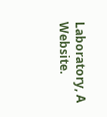Laboratory, A Website.